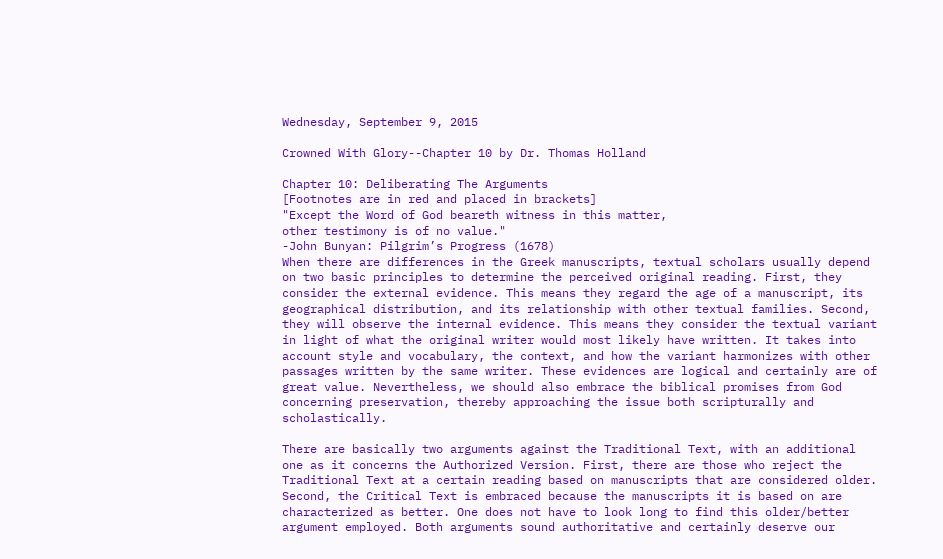Wednesday, September 9, 2015

Crowned With Glory--Chapter 10 by Dr. Thomas Holland

Chapter 10: Deliberating The Arguments
[Footnotes are in red and placed in brackets]
"Except the Word of God beareth witness in this matter,
other testimony is of no value."
-John Bunyan: Pilgrim’s Progress (1678)
When there are differences in the Greek manuscripts, textual scholars usually depend on two basic principles to determine the perceived original reading. First, they consider the external evidence. This means they regard the age of a manuscript, its geographical distribution, and its relationship with other textual families. Second, they will observe the internal evidence. This means they consider the textual variant in light of what the original writer would most likely have written. It takes into account style and vocabulary, the context, and how the variant harmonizes with other passages written by the same writer. These evidences are logical and certainly are of great value. Nevertheless, we should also embrace the biblical promises from God concerning preservation, thereby approaching the issue both scripturally and scholastically.

There are basically two arguments against the Traditional Text, with an additional one as it concerns the Authorized Version. First, there are those who reject the Traditional Text at a certain reading based on manuscripts that are considered older. Second, the Critical Text is embraced because the manuscripts it is based on are characterized as better. One does not have to look long to find this older/better argument employed. Both arguments sound authoritative and certainly deserve our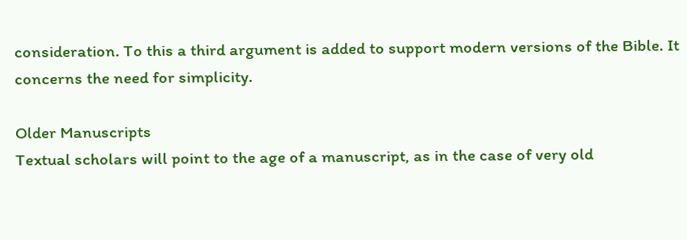consideration. To this a third argument is added to support modern versions of the Bible. It concerns the need for simplicity.

Older Manuscripts
Textual scholars will point to the age of a manuscript, as in the case of very old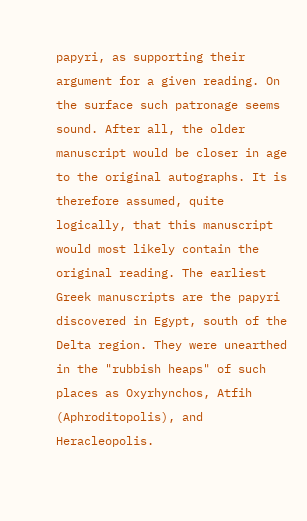papyri, as supporting their argument for a given reading. On the surface such patronage seems sound. After all, the older manuscript would be closer in age to the original autographs. It is therefore assumed, quite logically, that this manuscript would most likely contain the original reading. The earliest Greek manuscripts are the papyri discovered in Egypt, south of the Delta region. They were unearthed in the "rubbish heaps" of such places as Oxyrhynchos, Atfih (Aphroditopolis), and Heracleopolis.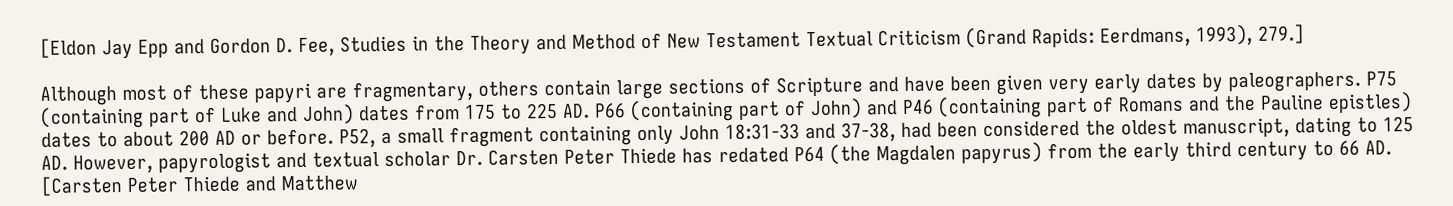[Eldon Jay Epp and Gordon D. Fee, Studies in the Theory and Method of New Testament Textual Criticism (Grand Rapids: Eerdmans, 1993), 279.]

Although most of these papyri are fragmentary, others contain large sections of Scripture and have been given very early dates by paleographers. P75 (containing part of Luke and John) dates from 175 to 225 AD. P66 (containing part of John) and P46 (containing part of Romans and the Pauline epistles) dates to about 200 AD or before. P52, a small fragment containing only John 18:31-33 and 37-38, had been considered the oldest manuscript, dating to 125 AD. However, papyrologist and textual scholar Dr. Carsten Peter Thiede has redated P64 (the Magdalen papyrus) from the early third century to 66 AD. [Carsten Peter Thiede and Matthew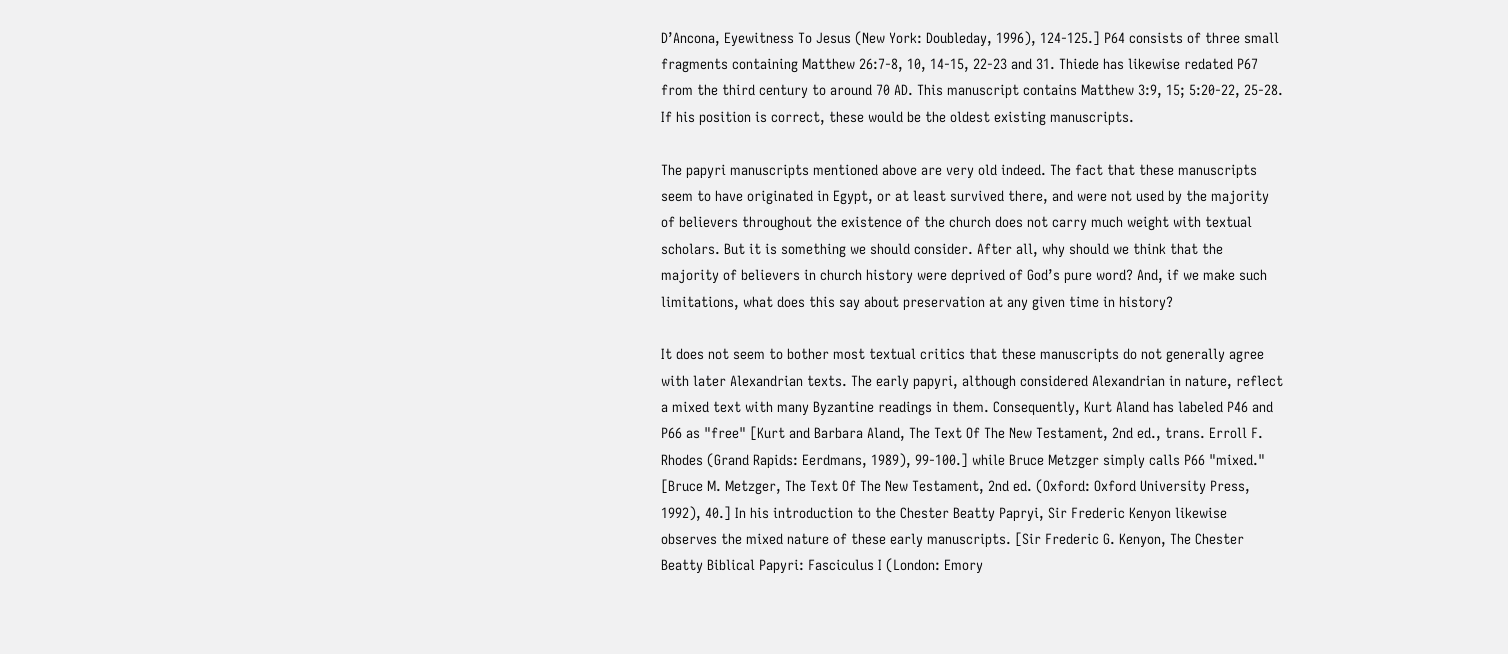D’Ancona, Eyewitness To Jesus (New York: Doubleday, 1996), 124-125.] P64 consists of three small fragments containing Matthew 26:7-8, 10, 14-15, 22-23 and 31. Thiede has likewise redated P67 from the third century to around 70 AD. This manuscript contains Matthew 3:9, 15; 5:20-22, 25-28. If his position is correct, these would be the oldest existing manuscripts.

The papyri manuscripts mentioned above are very old indeed. The fact that these manuscripts seem to have originated in Egypt, or at least survived there, and were not used by the majority of believers throughout the existence of the church does not carry much weight with textual scholars. But it is something we should consider. After all, why should we think that the majority of believers in church history were deprived of God’s pure word? And, if we make such limitations, what does this say about preservation at any given time in history?

It does not seem to bother most textual critics that these manuscripts do not generally agree with later Alexandrian texts. The early papyri, although considered Alexandrian in nature, reflect a mixed text with many Byzantine readings in them. Consequently, Kurt Aland has labeled P46 and P66 as "free" [Kurt and Barbara Aland, The Text Of The New Testament, 2nd ed., trans. Erroll F. Rhodes (Grand Rapids: Eerdmans, 1989), 99-100.] while Bruce Metzger simply calls P66 "mixed." [Bruce M. Metzger, The Text Of The New Testament, 2nd ed. (Oxford: Oxford University Press, 1992), 40.] In his introduction to the Chester Beatty Papryi, Sir Frederic Kenyon likewise observes the mixed nature of these early manuscripts. [Sir Frederic G. Kenyon, The Chester Beatty Biblical Papyri: Fasciculus I (London: Emory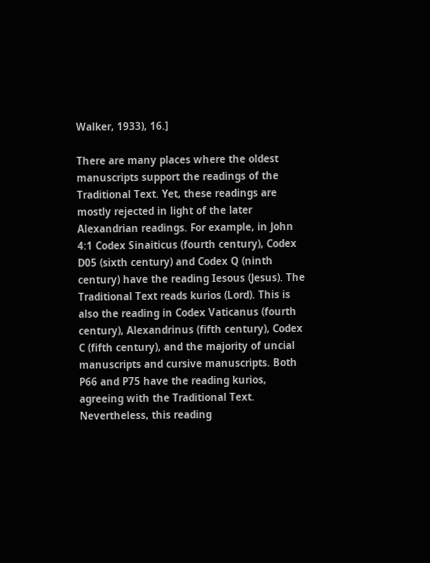Walker, 1933), 16.]

There are many places where the oldest manuscripts support the readings of the Traditional Text. Yet, these readings are mostly rejected in light of the later Alexandrian readings. For example, in John 4:1 Codex Sinaiticus (fourth century), Codex D05 (sixth century) and Codex Q (ninth century) have the reading Iesous (Jesus). The Traditional Text reads kurios (Lord). This is also the reading in Codex Vaticanus (fourth century), Alexandrinus (fifth century), Codex C (fifth century), and the majority of uncial manuscripts and cursive manuscripts. Both P66 and P75 have the reading kurios, agreeing with the Traditional Text. Nevertheless, this reading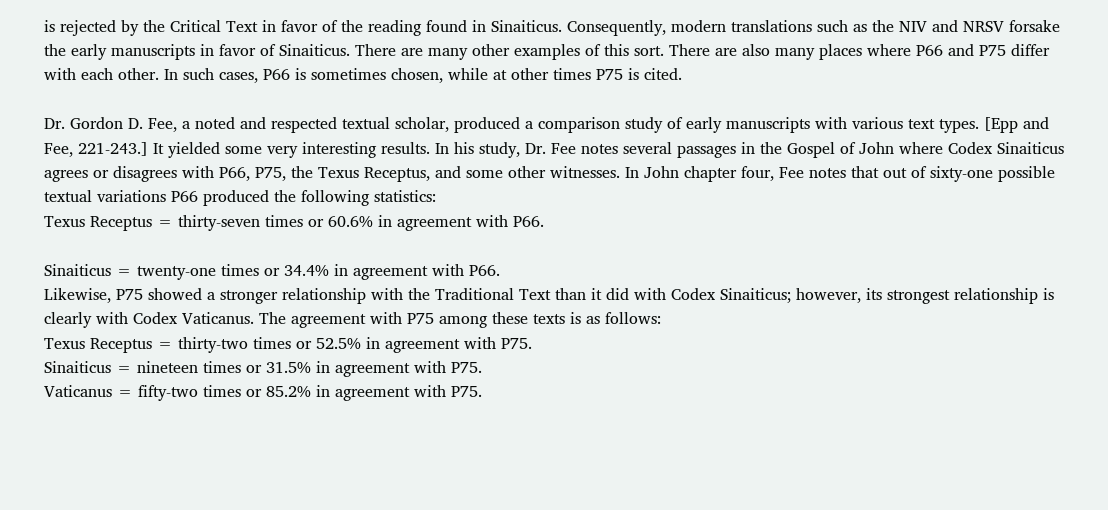is rejected by the Critical Text in favor of the reading found in Sinaiticus. Consequently, modern translations such as the NIV and NRSV forsake the early manuscripts in favor of Sinaiticus. There are many other examples of this sort. There are also many places where P66 and P75 differ with each other. In such cases, P66 is sometimes chosen, while at other times P75 is cited.

Dr. Gordon D. Fee, a noted and respected textual scholar, produced a comparison study of early manuscripts with various text types. [Epp and Fee, 221-243.] It yielded some very interesting results. In his study, Dr. Fee notes several passages in the Gospel of John where Codex Sinaiticus agrees or disagrees with P66, P75, the Texus Receptus, and some other witnesses. In John chapter four, Fee notes that out of sixty-one possible textual variations P66 produced the following statistics:
Texus Receptus = thirty-seven times or 60.6% in agreement with P66.

Sinaiticus = twenty-one times or 34.4% in agreement with P66.
Likewise, P75 showed a stronger relationship with the Traditional Text than it did with Codex Sinaiticus; however, its strongest relationship is clearly with Codex Vaticanus. The agreement with P75 among these texts is as follows:
Texus Receptus = thirty-two times or 52.5% in agreement with P75.
Sinaiticus = nineteen times or 31.5% in agreement with P75.
Vaticanus = fifty-two times or 85.2% in agreement with P75.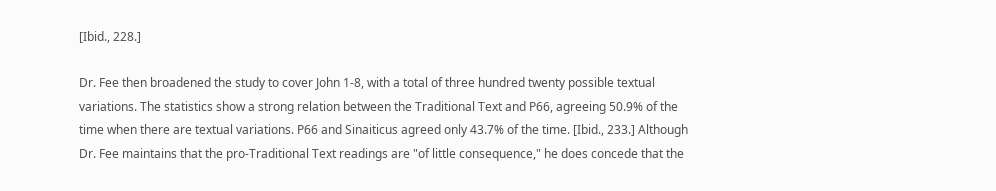[Ibid., 228.]

Dr. Fee then broadened the study to cover John 1-8, with a total of three hundred twenty possible textual variations. The statistics show a strong relation between the Traditional Text and P66, agreeing 50.9% of the time when there are textual variations. P66 and Sinaiticus agreed only 43.7% of the time. [Ibid., 233.] Although Dr. Fee maintains that the pro-Traditional Text readings are "of little consequence," he does concede that the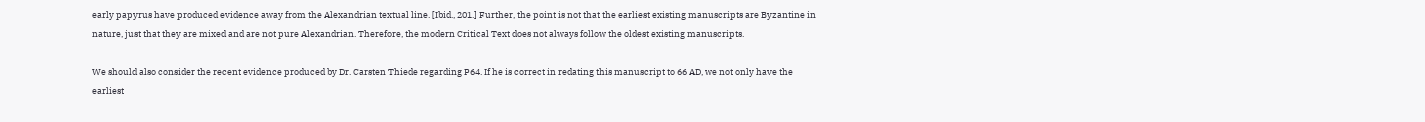early papyrus have produced evidence away from the Alexandrian textual line. [Ibid., 201.] Further, the point is not that the earliest existing manuscripts are Byzantine in nature, just that they are mixed and are not pure Alexandrian. Therefore, the modern Critical Text does not always follow the oldest existing manuscripts.

We should also consider the recent evidence produced by Dr. Carsten Thiede regarding P64. If he is correct in redating this manuscript to 66 AD, we not only have the earliest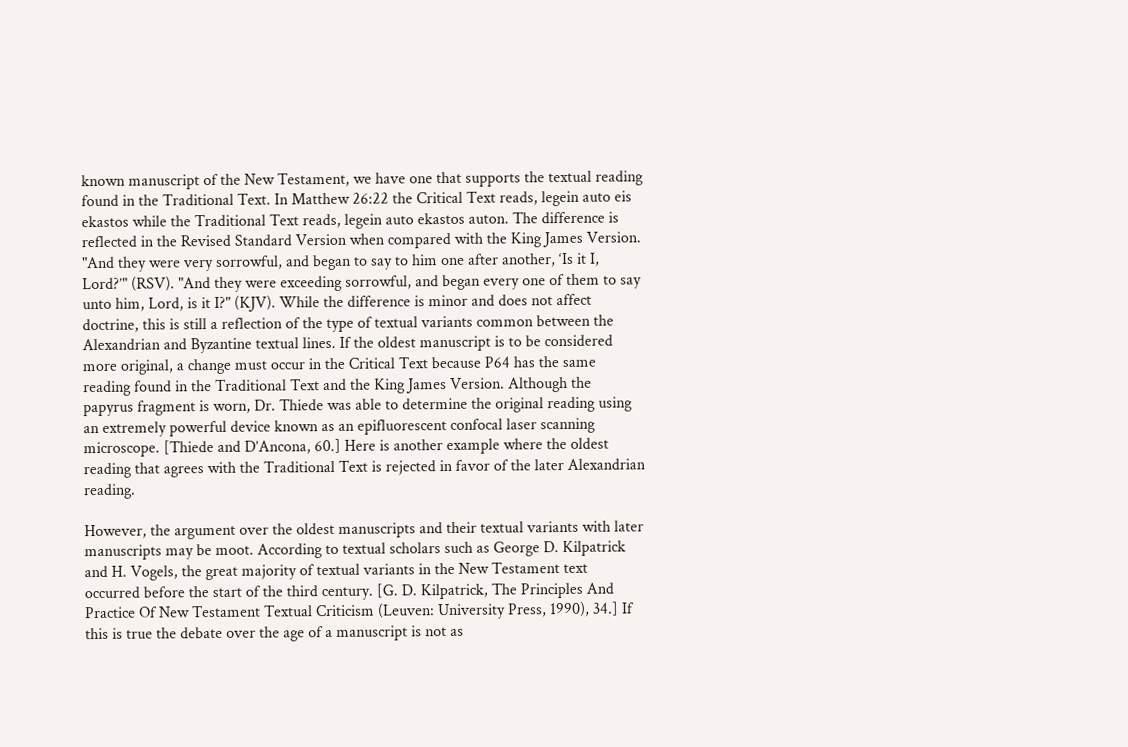known manuscript of the New Testament, we have one that supports the textual reading found in the Traditional Text. In Matthew 26:22 the Critical Text reads, legein auto eis ekastos while the Traditional Text reads, legein auto ekastos auton. The difference is reflected in the Revised Standard Version when compared with the King James Version. "And they were very sorrowful, and began to say to him one after another, ‘Is it I, Lord?’" (RSV). "And they were exceeding sorrowful, and began every one of them to say unto him, Lord, is it I?" (KJV). While the difference is minor and does not affect doctrine, this is still a reflection of the type of textual variants common between the Alexandrian and Byzantine textual lines. If the oldest manuscript is to be considered more original, a change must occur in the Critical Text because P64 has the same reading found in the Traditional Text and the King James Version. Although the papyrus fragment is worn, Dr. Thiede was able to determine the original reading using an extremely powerful device known as an epifluorescent confocal laser scanning microscope. [Thiede and D’Ancona, 60.] Here is another example where the oldest reading that agrees with the Traditional Text is rejected in favor of the later Alexandrian reading.

However, the argument over the oldest manuscripts and their textual variants with later manuscripts may be moot. According to textual scholars such as George D. Kilpatrick and H. Vogels, the great majority of textual variants in the New Testament text occurred before the start of the third century. [G. D. Kilpatrick, The Principles And Practice Of New Testament Textual Criticism (Leuven: University Press, 1990), 34.] If this is true the debate over the age of a manuscript is not as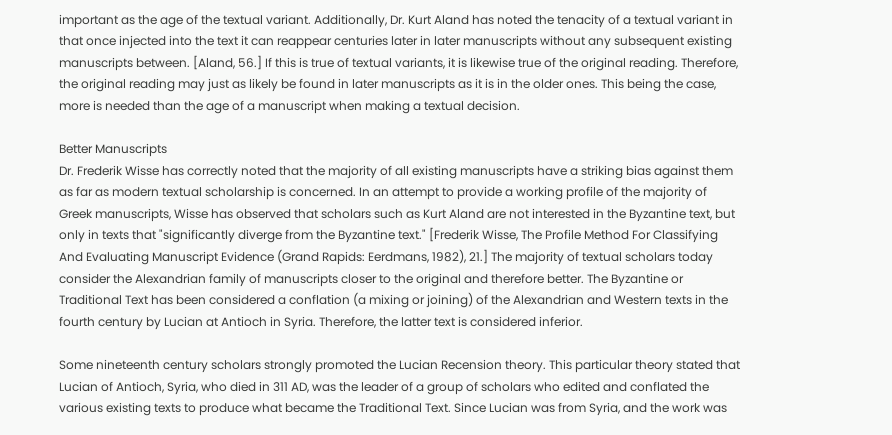important as the age of the textual variant. Additionally, Dr. Kurt Aland has noted the tenacity of a textual variant in that once injected into the text it can reappear centuries later in later manuscripts without any subsequent existing manuscripts between. [Aland, 56.] If this is true of textual variants, it is likewise true of the original reading. Therefore, the original reading may just as likely be found in later manuscripts as it is in the older ones. This being the case, more is needed than the age of a manuscript when making a textual decision.

Better Manuscripts
Dr. Frederik Wisse has correctly noted that the majority of all existing manuscripts have a striking bias against them as far as modern textual scholarship is concerned. In an attempt to provide a working profile of the majority of Greek manuscripts, Wisse has observed that scholars such as Kurt Aland are not interested in the Byzantine text, but only in texts that "significantly diverge from the Byzantine text." [Frederik Wisse, The Profile Method For Classifying And Evaluating Manuscript Evidence (Grand Rapids: Eerdmans, 1982), 21.] The majority of textual scholars today consider the Alexandrian family of manuscripts closer to the original and therefore better. The Byzantine or Traditional Text has been considered a conflation (a mixing or joining) of the Alexandrian and Western texts in the fourth century by Lucian at Antioch in Syria. Therefore, the latter text is considered inferior.

Some nineteenth century scholars strongly promoted the Lucian Recension theory. This particular theory stated that Lucian of Antioch, Syria, who died in 311 AD, was the leader of a group of scholars who edited and conflated the various existing texts to produce what became the Traditional Text. Since Lucian was from Syria, and the work was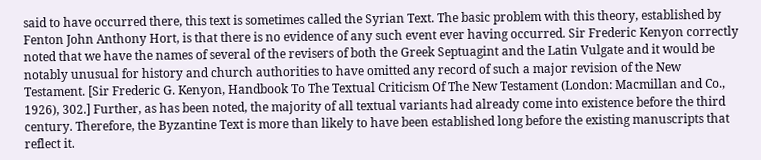said to have occurred there, this text is sometimes called the Syrian Text. The basic problem with this theory, established by Fenton John Anthony Hort, is that there is no evidence of any such event ever having occurred. Sir Frederic Kenyon correctly noted that we have the names of several of the revisers of both the Greek Septuagint and the Latin Vulgate and it would be notably unusual for history and church authorities to have omitted any record of such a major revision of the New Testament. [Sir Frederic G. Kenyon, Handbook To The Textual Criticism Of The New Testament (London: Macmillan and Co., 1926), 302.] Further, as has been noted, the majority of all textual variants had already come into existence before the third century. Therefore, the Byzantine Text is more than likely to have been established long before the existing manuscripts that reflect it.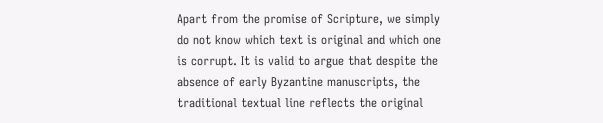Apart from the promise of Scripture, we simply do not know which text is original and which one is corrupt. It is valid to argue that despite the absence of early Byzantine manuscripts, the traditional textual line reflects the original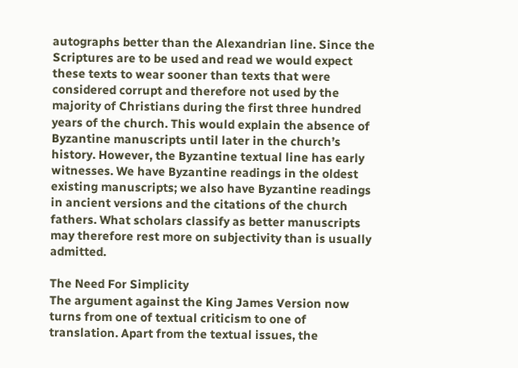autographs better than the Alexandrian line. Since the Scriptures are to be used and read we would expect these texts to wear sooner than texts that were considered corrupt and therefore not used by the majority of Christians during the first three hundred years of the church. This would explain the absence of Byzantine manuscripts until later in the church’s history. However, the Byzantine textual line has early witnesses. We have Byzantine readings in the oldest existing manuscripts; we also have Byzantine readings in ancient versions and the citations of the church fathers. What scholars classify as better manuscripts may therefore rest more on subjectivity than is usually admitted.

The Need For Simplicity
The argument against the King James Version now turns from one of textual criticism to one of translation. Apart from the textual issues, the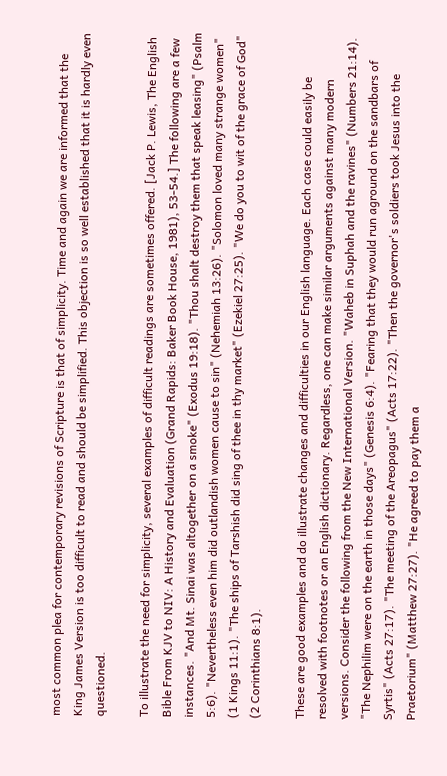most common plea for contemporary revisions of Scripture is that of simplicity. Time and again we are informed that the King James Version is too difficult to read and should be simplified. This objection is so well established that it is hardly even questioned.

To illustrate the need for simplicity, several examples of difficult readings are sometimes offered. [Jack P. Lewis, The English Bible From KJV to NIV: A History and Evaluation (Grand Rapids: Baker Book House, 1981), 53-54.] The following are a few instances. "And Mt. Sinai was altogether on a smoke" (Exodus 19:18). "Thou shalt destroy them that speak leasing" (Psalm 5:6). "Nevertheless even him did outlandish women cause to sin" (Nehemiah 13:26). "Solomon loved many strange women" (1 Kings 11:1). "The ships of Tarshish did sing of thee in thy market" (Ezekiel 27:25). "We do you to wit of the grace of God" (2 Corinthians 8:1).

These are good examples and do illustrate changes and difficulties in our English language. Each case could easily be resolved with footnotes or an English dictionary. Regardless, one can make similar arguments against many modern versions. Consider the following from the New International Version. "Waheb in Suphah and the ravines" (Numbers 21:14). "The Nephilim were on the earth in those days" (Genesis 6:4). "Fearing that they would run aground on the sandbars of Syrtis" (Acts 27:17). "The meeting of the Areopagus" (Acts 17:22). "Then the governor's soldiers took Jesus into the Praetorium" (Matthew 27:27). "He agreed to pay them a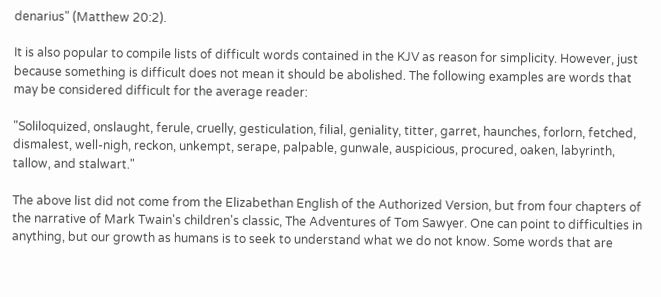denarius" (Matthew 20:2).

It is also popular to compile lists of difficult words contained in the KJV as reason for simplicity. However, just because something is difficult does not mean it should be abolished. The following examples are words that may be considered difficult for the average reader:

"Soliloquized, onslaught, ferule, cruelly, gesticulation, filial, geniality, titter, garret, haunches, forlorn, fetched, dismalest, well-nigh, reckon, unkempt, serape, palpable, gunwale, auspicious, procured, oaken, labyrinth, tallow, and stalwart."

The above list did not come from the Elizabethan English of the Authorized Version, but from four chapters of the narrative of Mark Twain's children's classic, The Adventures of Tom Sawyer. One can point to difficulties in anything, but our growth as humans is to seek to understand what we do not know. Some words that are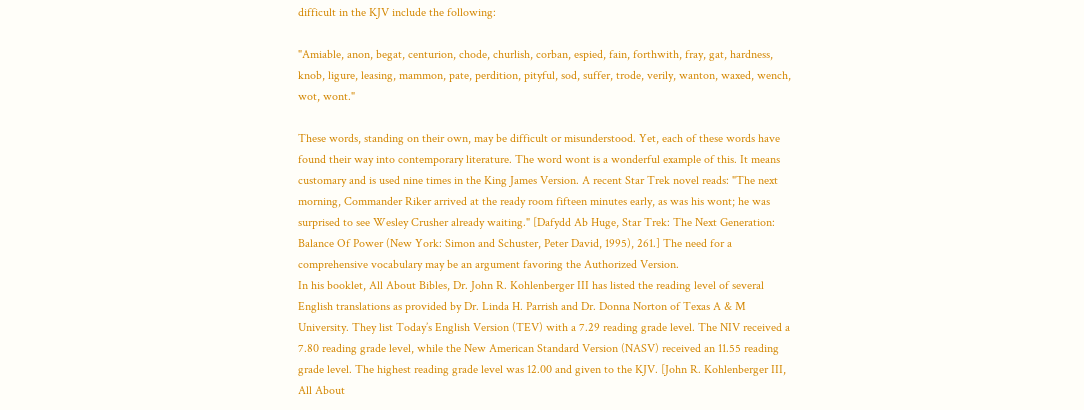difficult in the KJV include the following:

"Amiable, anon, begat, centurion, chode, churlish, corban, espied, fain, forthwith, fray, gat, hardness, knob, ligure, leasing, mammon, pate, perdition, pityful, sod, suffer, trode, verily, wanton, waxed, wench, wot, wont."

These words, standing on their own, may be difficult or misunderstood. Yet, each of these words have found their way into contemporary literature. The word wont is a wonderful example of this. It means customary and is used nine times in the King James Version. A recent Star Trek novel reads: "The next morning, Commander Riker arrived at the ready room fifteen minutes early, as was his wont; he was surprised to see Wesley Crusher already waiting." [Dafydd Ab Huge, Star Trek: The Next Generation: Balance Of Power (New York: Simon and Schuster, Peter David, 1995), 261.] The need for a comprehensive vocabulary may be an argument favoring the Authorized Version.
In his booklet, All About Bibles, Dr. John R. Kohlenberger III has listed the reading level of several English translations as provided by Dr. Linda H. Parrish and Dr. Donna Norton of Texas A & M University. They list Today’s English Version (TEV) with a 7.29 reading grade level. The NIV received a 7.80 reading grade level, while the New American Standard Version (NASV) received an 11.55 reading grade level. The highest reading grade level was 12.00 and given to the KJV. [John R. Kohlenberger III, All About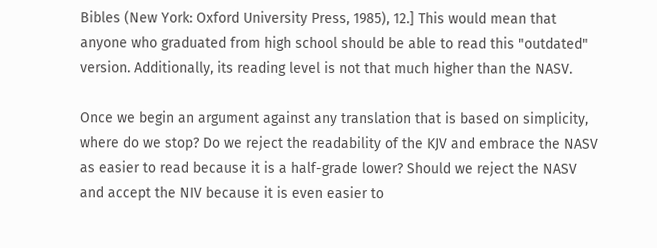Bibles (New York: Oxford University Press, 1985), 12.] This would mean that anyone who graduated from high school should be able to read this "outdated" version. Additionally, its reading level is not that much higher than the NASV.

Once we begin an argument against any translation that is based on simplicity, where do we stop? Do we reject the readability of the KJV and embrace the NASV as easier to read because it is a half-grade lower? Should we reject the NASV and accept the NIV because it is even easier to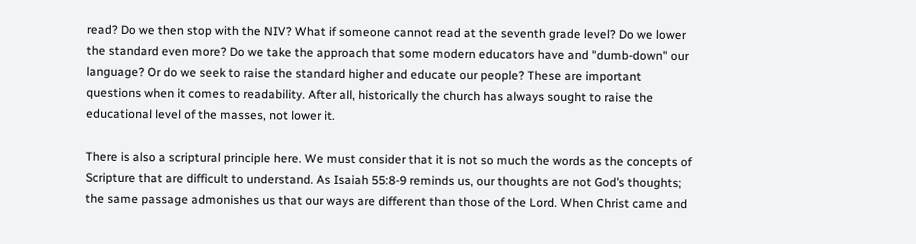read? Do we then stop with the NIV? What if someone cannot read at the seventh grade level? Do we lower the standard even more? Do we take the approach that some modern educators have and "dumb-down" our language? Or do we seek to raise the standard higher and educate our people? These are important questions when it comes to readability. After all, historically the church has always sought to raise the educational level of the masses, not lower it.

There is also a scriptural principle here. We must consider that it is not so much the words as the concepts of Scripture that are difficult to understand. As Isaiah 55:8-9 reminds us, our thoughts are not God’s thoughts; the same passage admonishes us that our ways are different than those of the Lord. When Christ came and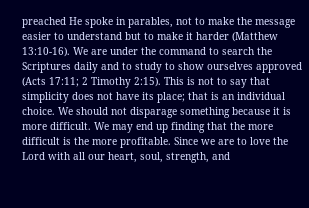preached He spoke in parables, not to make the message easier to understand but to make it harder (Matthew 13:10-16). We are under the command to search the Scriptures daily and to study to show ourselves approved (Acts 17:11; 2 Timothy 2:15). This is not to say that simplicity does not have its place; that is an individual choice. We should not disparage something because it is more difficult. We may end up finding that the more difficult is the more profitable. Since we are to love the Lord with all our heart, soul, strength, and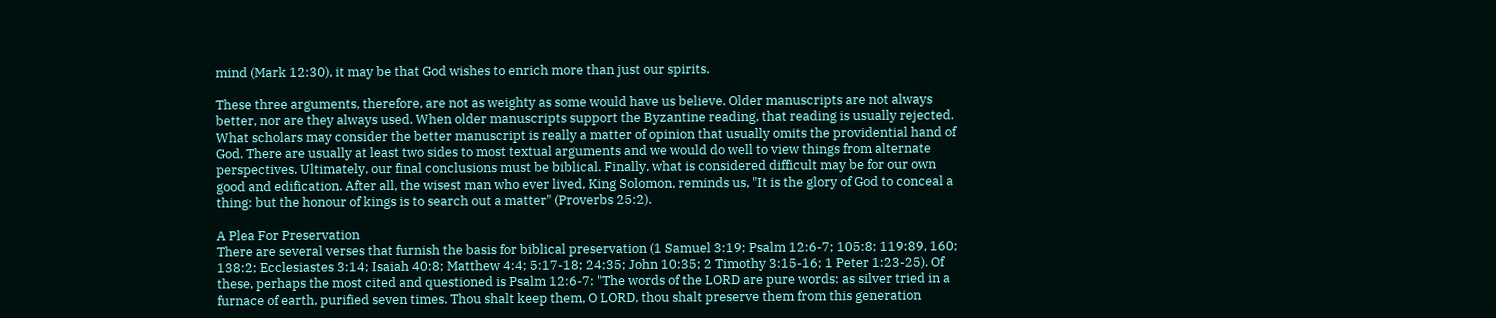mind (Mark 12:30), it may be that God wishes to enrich more than just our spirits.

These three arguments, therefore, are not as weighty as some would have us believe. Older manuscripts are not always better, nor are they always used. When older manuscripts support the Byzantine reading, that reading is usually rejected. What scholars may consider the better manuscript is really a matter of opinion that usually omits the providential hand of God. There are usually at least two sides to most textual arguments and we would do well to view things from alternate perspectives. Ultimately, our final conclusions must be biblical. Finally, what is considered difficult may be for our own good and edification. After all, the wisest man who ever lived, King Solomon, reminds us, "It is the glory of God to conceal a thing: but the honour of kings is to search out a matter" (Proverbs 25:2).

A Plea For Preservation
There are several verses that furnish the basis for biblical preservation (1 Samuel 3:19; Psalm 12:6-7; 105:8; 119:89, 160; 138:2; Ecclesiastes 3:14; Isaiah 40:8; Matthew 4:4; 5:17-18; 24:35; John 10:35; 2 Timothy 3:15-16; 1 Peter 1:23-25). Of these, perhaps the most cited and questioned is Psalm 12:6-7: "The words of the LORD are pure words: as silver tried in a furnace of earth, purified seven times. Thou shalt keep them, O LORD, thou shalt preserve them from this generation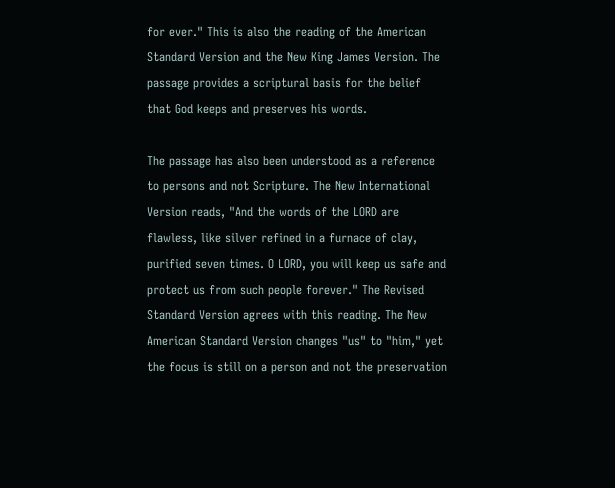for ever." This is also the reading of the American Standard Version and the New King James Version. The passage provides a scriptural basis for the belief that God keeps and preserves his words.

The passage has also been understood as a reference to persons and not Scripture. The New International Version reads, "And the words of the LORD are flawless, like silver refined in a furnace of clay, purified seven times. O LORD, you will keep us safe and protect us from such people forever." The Revised Standard Version agrees with this reading. The New American Standard Version changes "us" to "him," yet the focus is still on a person and not the preservation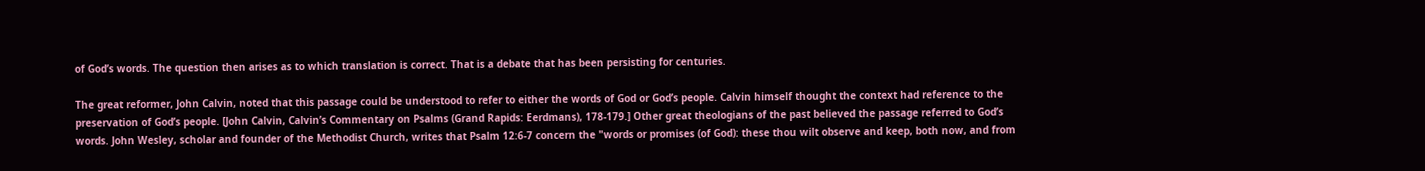of God’s words. The question then arises as to which translation is correct. That is a debate that has been persisting for centuries.

The great reformer, John Calvin, noted that this passage could be understood to refer to either the words of God or God’s people. Calvin himself thought the context had reference to the preservation of God’s people. [John Calvin, Calvin’s Commentary on Psalms (Grand Rapids: Eerdmans), 178-179.] Other great theologians of the past believed the passage referred to God’s words. John Wesley, scholar and founder of the Methodist Church, writes that Psalm 12:6-7 concern the "words or promises (of God): these thou wilt observe and keep, both now, and from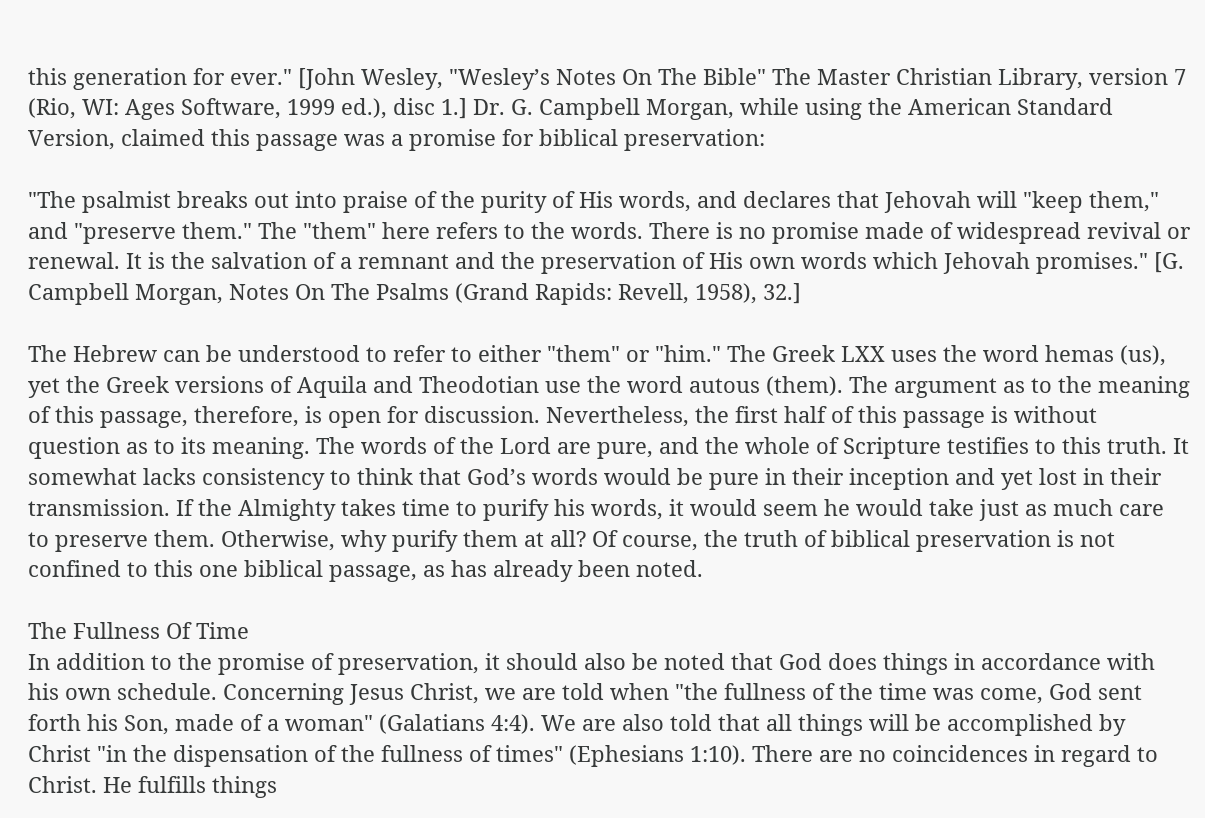this generation for ever." [John Wesley, "Wesley’s Notes On The Bible" The Master Christian Library, version 7 (Rio, WI: Ages Software, 1999 ed.), disc 1.] Dr. G. Campbell Morgan, while using the American Standard Version, claimed this passage was a promise for biblical preservation:

"The psalmist breaks out into praise of the purity of His words, and declares that Jehovah will "keep them," and "preserve them." The "them" here refers to the words. There is no promise made of widespread revival or renewal. It is the salvation of a remnant and the preservation of His own words which Jehovah promises." [G. Campbell Morgan, Notes On The Psalms (Grand Rapids: Revell, 1958), 32.]

The Hebrew can be understood to refer to either "them" or "him." The Greek LXX uses the word hemas (us), yet the Greek versions of Aquila and Theodotian use the word autous (them). The argument as to the meaning of this passage, therefore, is open for discussion. Nevertheless, the first half of this passage is without question as to its meaning. The words of the Lord are pure, and the whole of Scripture testifies to this truth. It somewhat lacks consistency to think that God’s words would be pure in their inception and yet lost in their transmission. If the Almighty takes time to purify his words, it would seem he would take just as much care to preserve them. Otherwise, why purify them at all? Of course, the truth of biblical preservation is not confined to this one biblical passage, as has already been noted.

The Fullness Of Time
In addition to the promise of preservation, it should also be noted that God does things in accordance with his own schedule. Concerning Jesus Christ, we are told when "the fullness of the time was come, God sent forth his Son, made of a woman" (Galatians 4:4). We are also told that all things will be accomplished by Christ "in the dispensation of the fullness of times" (Ephesians 1:10). There are no coincidences in regard to Christ. He fulfills things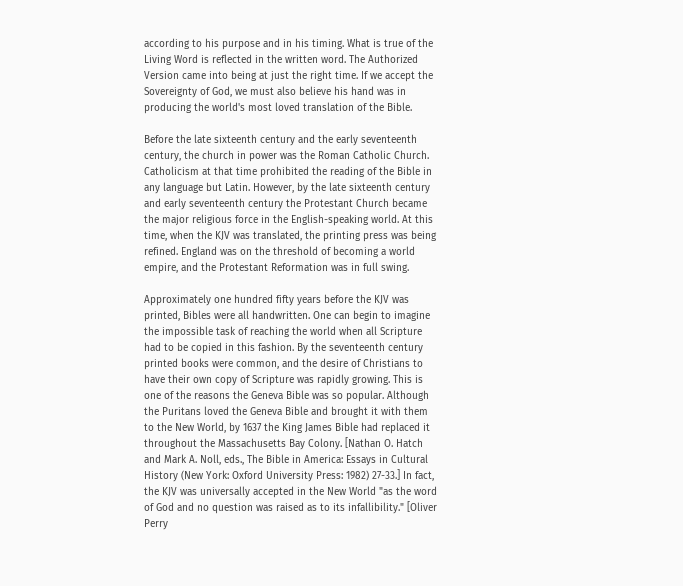according to his purpose and in his timing. What is true of the Living Word is reflected in the written word. The Authorized Version came into being at just the right time. If we accept the Sovereignty of God, we must also believe his hand was in producing the world's most loved translation of the Bible.

Before the late sixteenth century and the early seventeenth century, the church in power was the Roman Catholic Church. Catholicism at that time prohibited the reading of the Bible in any language but Latin. However, by the late sixteenth century and early seventeenth century the Protestant Church became the major religious force in the English-speaking world. At this time, when the KJV was translated, the printing press was being refined. England was on the threshold of becoming a world empire, and the Protestant Reformation was in full swing.

Approximately one hundred fifty years before the KJV was printed, Bibles were all handwritten. One can begin to imagine the impossible task of reaching the world when all Scripture had to be copied in this fashion. By the seventeenth century printed books were common, and the desire of Christians to have their own copy of Scripture was rapidly growing. This is one of the reasons the Geneva Bible was so popular. Although the Puritans loved the Geneva Bible and brought it with them to the New World, by 1637 the King James Bible had replaced it throughout the Massachusetts Bay Colony. [Nathan O. Hatch and Mark A. Noll, eds., The Bible in America: Essays in Cultural History (New York: Oxford University Press: 1982) 27-33.] In fact, the KJV was universally accepted in the New World "as the word of God and no question was raised as to its infallibility." [Oliver Perry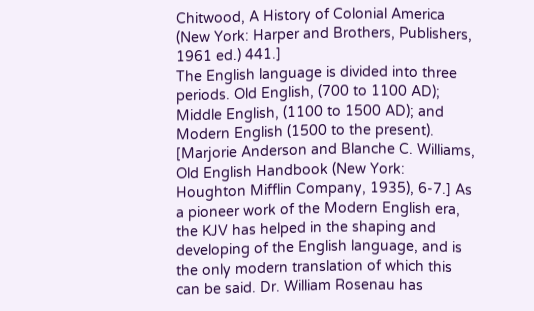Chitwood, A History of Colonial America (New York: Harper and Brothers, Publishers, 1961 ed.) 441.]
The English language is divided into three periods. Old English, (700 to 1100 AD); Middle English, (1100 to 1500 AD); and Modern English (1500 to the present). [Marjorie Anderson and Blanche C. Williams, Old English Handbook (New York: Houghton Mifflin Company, 1935), 6-7.] As a pioneer work of the Modern English era, the KJV has helped in the shaping and developing of the English language, and is the only modern translation of which this can be said. Dr. William Rosenau has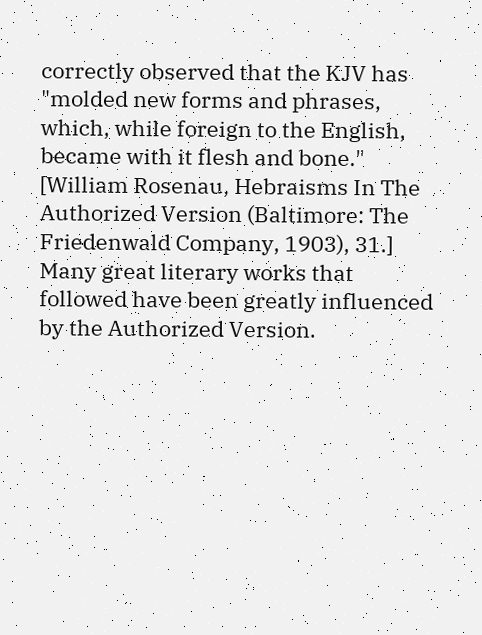correctly observed that the KJV has "molded new forms and phrases, which, while foreign to the English, became with it flesh and bone." [William Rosenau, Hebraisms In The Authorized Version (Baltimore: The Friedenwald Company, 1903), 31.] Many great literary works that followed have been greatly influenced by the Authorized Version.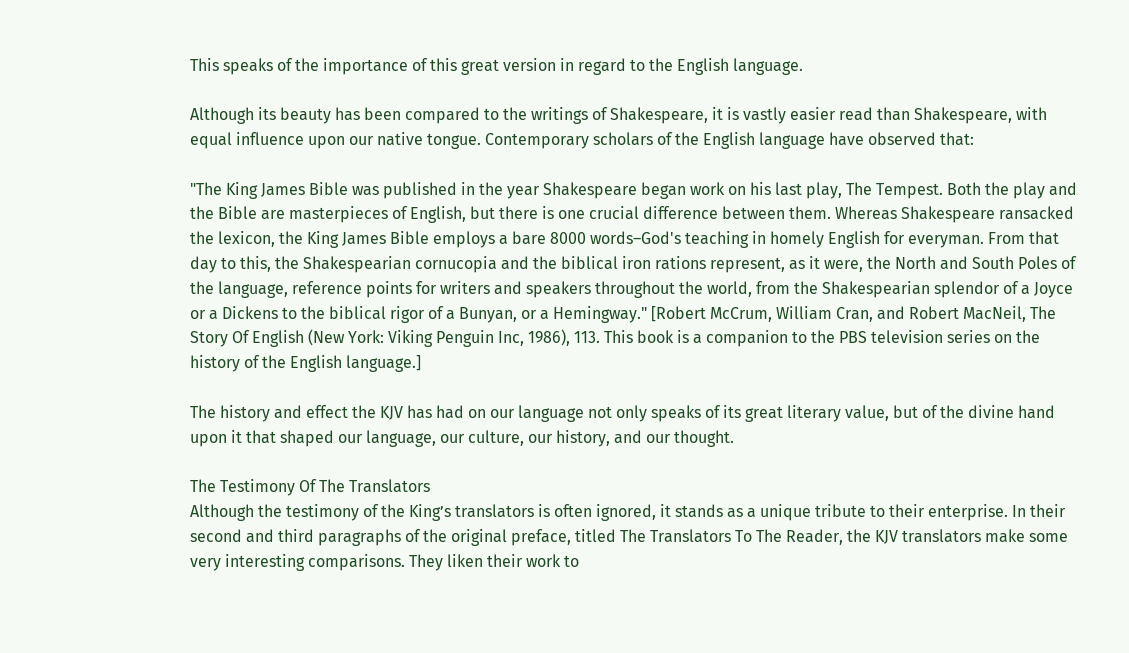This speaks of the importance of this great version in regard to the English language.

Although its beauty has been compared to the writings of Shakespeare, it is vastly easier read than Shakespeare, with equal influence upon our native tongue. Contemporary scholars of the English language have observed that:

"The King James Bible was published in the year Shakespeare began work on his last play, The Tempest. Both the play and the Bible are masterpieces of English, but there is one crucial difference between them. Whereas Shakespeare ransacked the lexicon, the King James Bible employs a bare 8000 words–God's teaching in homely English for everyman. From that day to this, the Shakespearian cornucopia and the biblical iron rations represent, as it were, the North and South Poles of the language, reference points for writers and speakers throughout the world, from the Shakespearian splendor of a Joyce or a Dickens to the biblical rigor of a Bunyan, or a Hemingway." [Robert McCrum, William Cran, and Robert MacNeil, The Story Of English (New York: Viking Penguin Inc, 1986), 113. This book is a companion to the PBS television series on the history of the English language.]

The history and effect the KJV has had on our language not only speaks of its great literary value, but of the divine hand upon it that shaped our language, our culture, our history, and our thought.

The Testimony Of The Translators
Although the testimony of the King’s translators is often ignored, it stands as a unique tribute to their enterprise. In their second and third paragraphs of the original preface, titled The Translators To The Reader, the KJV translators make some very interesting comparisons. They liken their work to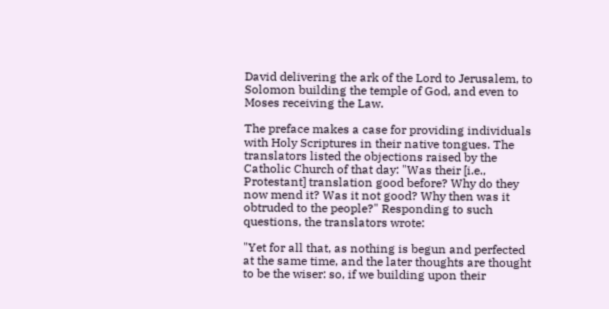David delivering the ark of the Lord to Jerusalem, to Solomon building the temple of God, and even to Moses receiving the Law.

The preface makes a case for providing individuals with Holy Scriptures in their native tongues. The translators listed the objections raised by the Catholic Church of that day: "Was their [i.e., Protestant] translation good before? Why do they now mend it? Was it not good? Why then was it obtruded to the people?" Responding to such questions, the translators wrote:

"Yet for all that, as nothing is begun and perfected at the same time, and the later thoughts are thought to be the wiser: so, if we building upon their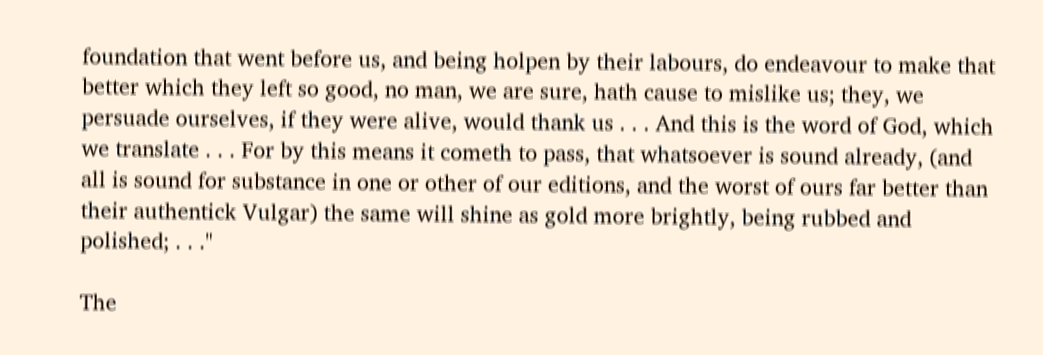foundation that went before us, and being holpen by their labours, do endeavour to make that better which they left so good, no man, we are sure, hath cause to mislike us; they, we persuade ourselves, if they were alive, would thank us . . . And this is the word of God, which we translate . . . For by this means it cometh to pass, that whatsoever is sound already, (and all is sound for substance in one or other of our editions, and the worst of ours far better than their authentick Vulgar) the same will shine as gold more brightly, being rubbed and polished; . . ."

The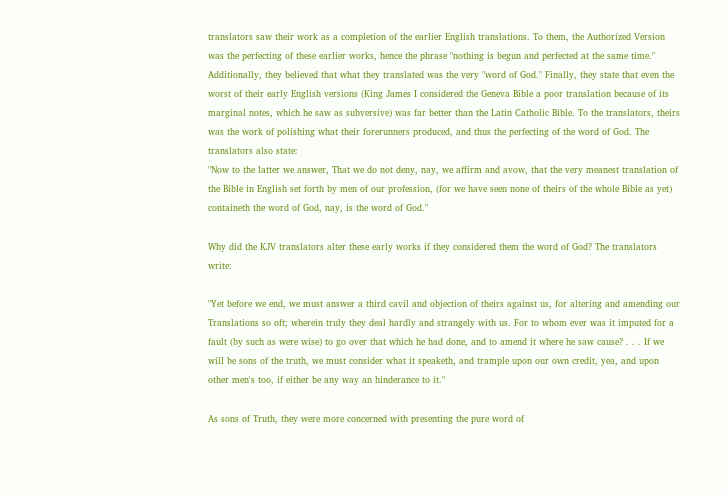translators saw their work as a completion of the earlier English translations. To them, the Authorized Version was the perfecting of these earlier works, hence the phrase "nothing is begun and perfected at the same time." Additionally, they believed that what they translated was the very "word of God." Finally, they state that even the worst of their early English versions (King James I considered the Geneva Bible a poor translation because of its marginal notes, which he saw as subversive) was far better than the Latin Catholic Bible. To the translators, theirs was the work of polishing what their forerunners produced, and thus the perfecting of the word of God. The translators also state:
"Now to the latter we answer, That we do not deny, nay, we affirm and avow, that the very meanest translation of the Bible in English set forth by men of our profession, (for we have seen none of theirs of the whole Bible as yet) containeth the word of God, nay, is the word of God."

Why did the KJV translators alter these early works if they considered them the word of God? The translators write:

"Yet before we end, we must answer a third cavil and objection of theirs against us, for altering and amending our Translations so oft; wherein truly they deal hardly and strangely with us. For to whom ever was it imputed for a fault (by such as were wise) to go over that which he had done, and to amend it where he saw cause? . . . If we will be sons of the truth, we must consider what it speaketh, and trample upon our own credit, yea, and upon other men's too, if either be any way an hinderance to it."

As sons of Truth, they were more concerned with presenting the pure word of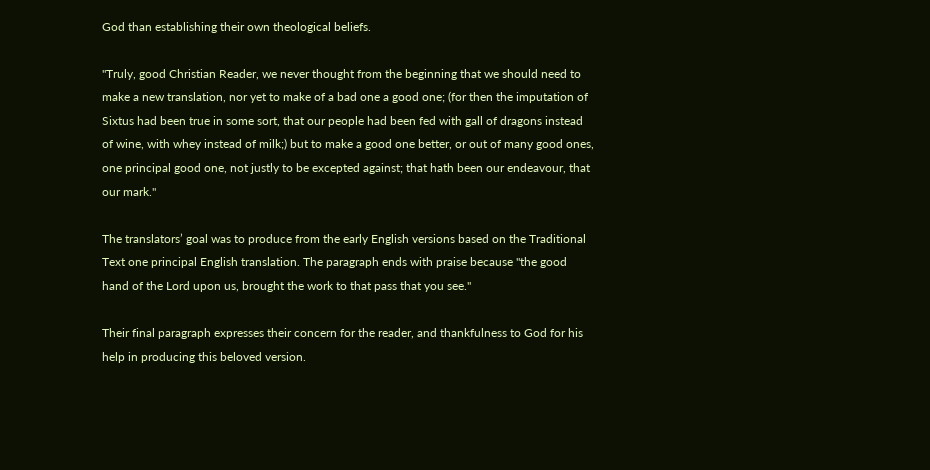God than establishing their own theological beliefs.

"Truly, good Christian Reader, we never thought from the beginning that we should need to make a new translation, nor yet to make of a bad one a good one; (for then the imputation of Sixtus had been true in some sort, that our people had been fed with gall of dragons instead of wine, with whey instead of milk;) but to make a good one better, or out of many good ones, one principal good one, not justly to be excepted against; that hath been our endeavour, that our mark."

The translators’ goal was to produce from the early English versions based on the Traditional Text one principal English translation. The paragraph ends with praise because "the good hand of the Lord upon us, brought the work to that pass that you see."

Their final paragraph expresses their concern for the reader, and thankfulness to God for his help in producing this beloved version.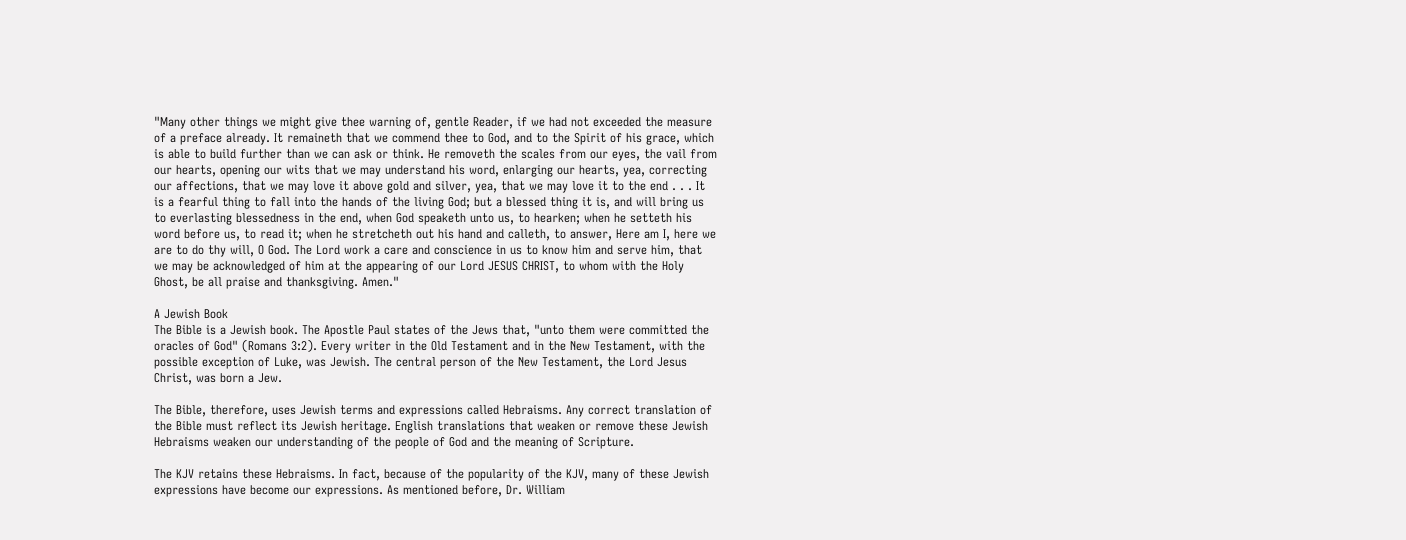"Many other things we might give thee warning of, gentle Reader, if we had not exceeded the measure of a preface already. It remaineth that we commend thee to God, and to the Spirit of his grace, which is able to build further than we can ask or think. He removeth the scales from our eyes, the vail from our hearts, opening our wits that we may understand his word, enlarging our hearts, yea, correcting our affections, that we may love it above gold and silver, yea, that we may love it to the end . . . It is a fearful thing to fall into the hands of the living God; but a blessed thing it is, and will bring us to everlasting blessedness in the end, when God speaketh unto us, to hearken; when he setteth his word before us, to read it; when he stretcheth out his hand and calleth, to answer, Here am I, here we are to do thy will, O God. The Lord work a care and conscience in us to know him and serve him, that we may be acknowledged of him at the appearing of our Lord JESUS CHRIST, to whom with the Holy Ghost, be all praise and thanksgiving. Amen."

A Jewish Book
The Bible is a Jewish book. The Apostle Paul states of the Jews that, "unto them were committed the oracles of God" (Romans 3:2). Every writer in the Old Testament and in the New Testament, with the possible exception of Luke, was Jewish. The central person of the New Testament, the Lord Jesus Christ, was born a Jew.

The Bible, therefore, uses Jewish terms and expressions called Hebraisms. Any correct translation of the Bible must reflect its Jewish heritage. English translations that weaken or remove these Jewish Hebraisms weaken our understanding of the people of God and the meaning of Scripture.

The KJV retains these Hebraisms. In fact, because of the popularity of the KJV, many of these Jewish expressions have become our expressions. As mentioned before, Dr. William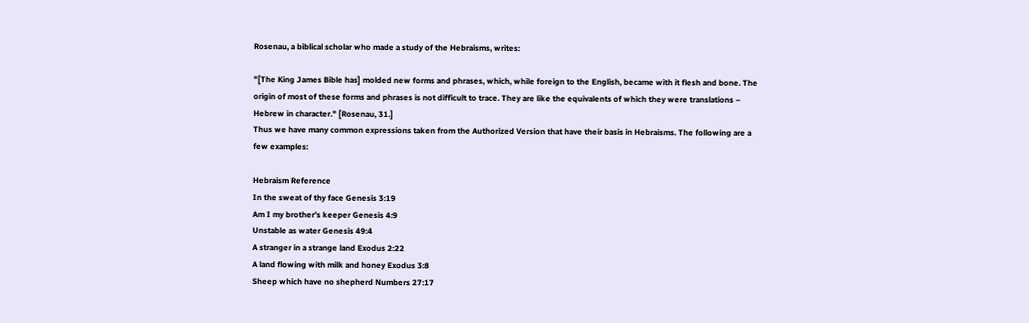Rosenau, a biblical scholar who made a study of the Hebraisms, writes:

"[The King James Bible has] molded new forms and phrases, which, while foreign to the English, became with it flesh and bone. The origin of most of these forms and phrases is not difficult to trace. They are like the equivalents of which they were translations – Hebrew in character." [Rosenau, 31.]
Thus we have many common expressions taken from the Authorized Version that have their basis in Hebraisms. The following are a few examples:

Hebraism Reference
In the sweat of thy face Genesis 3:19
Am I my brother’s keeper Genesis 4:9
Unstable as water Genesis 49:4
A stranger in a strange land Exodus 2:22
A land flowing with milk and honey Exodus 3:8
Sheep which have no shepherd Numbers 27:17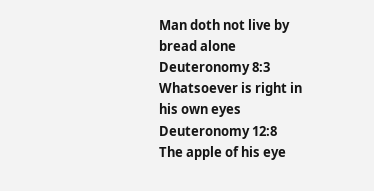Man doth not live by bread alone Deuteronomy 8:3
Whatsoever is right in his own eyes Deuteronomy 12:8
The apple of his eye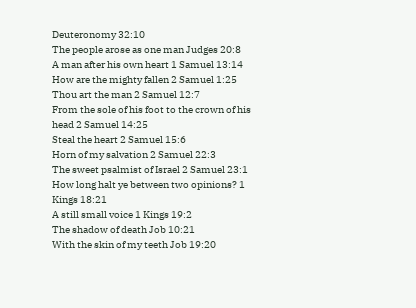Deuteronomy 32:10
The people arose as one man Judges 20:8
A man after his own heart 1 Samuel 13:14
How are the mighty fallen 2 Samuel 1:25
Thou art the man 2 Samuel 12:7
From the sole of his foot to the crown of his head 2 Samuel 14:25
Steal the heart 2 Samuel 15:6
Horn of my salvation 2 Samuel 22:3
The sweet psalmist of Israel 2 Samuel 23:1
How long halt ye between two opinions? 1 Kings 18:21
A still small voice 1 Kings 19:2
The shadow of death Job 10:21
With the skin of my teeth Job 19:20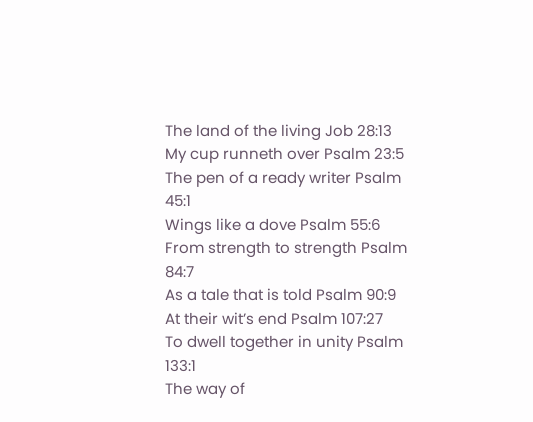The land of the living Job 28:13
My cup runneth over Psalm 23:5
The pen of a ready writer Psalm 45:1
Wings like a dove Psalm 55:6
From strength to strength Psalm 84:7
As a tale that is told Psalm 90:9
At their wit’s end Psalm 107:27
To dwell together in unity Psalm 133:1
The way of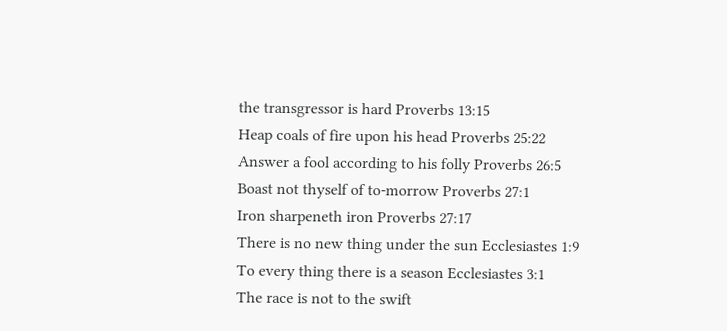the transgressor is hard Proverbs 13:15
Heap coals of fire upon his head Proverbs 25:22
Answer a fool according to his folly Proverbs 26:5
Boast not thyself of to-morrow Proverbs 27:1
Iron sharpeneth iron Proverbs 27:17
There is no new thing under the sun Ecclesiastes 1:9
To every thing there is a season Ecclesiastes 3:1
The race is not to the swift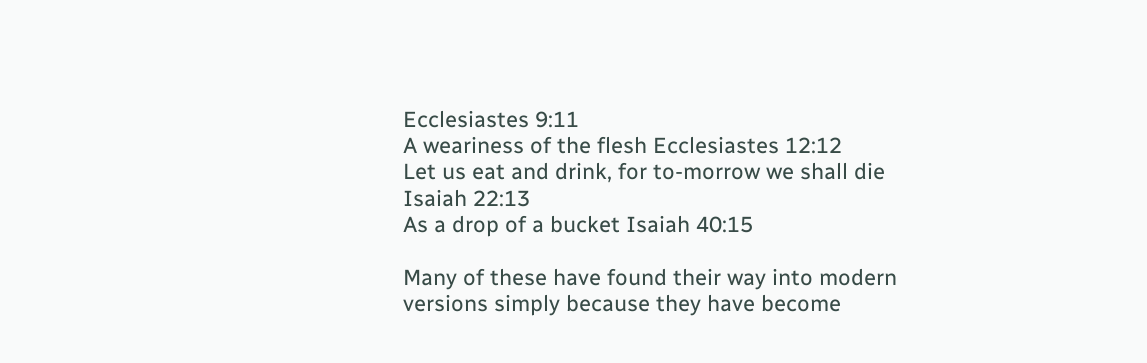Ecclesiastes 9:11
A weariness of the flesh Ecclesiastes 12:12
Let us eat and drink, for to-morrow we shall die Isaiah 22:13
As a drop of a bucket Isaiah 40:15

Many of these have found their way into modern versions simply because they have become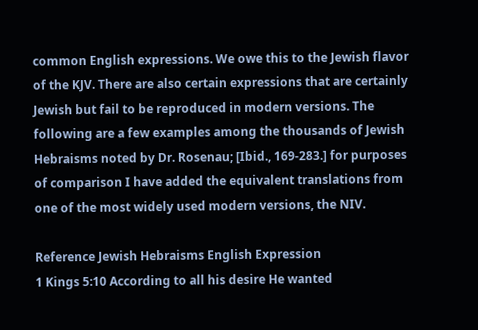common English expressions. We owe this to the Jewish flavor of the KJV. There are also certain expressions that are certainly Jewish but fail to be reproduced in modern versions. The following are a few examples among the thousands of Jewish Hebraisms noted by Dr. Rosenau; [Ibid., 169-283.] for purposes of comparison I have added the equivalent translations from one of the most widely used modern versions, the NIV.

Reference Jewish Hebraisms English Expression
1 Kings 5:10 According to all his desire He wanted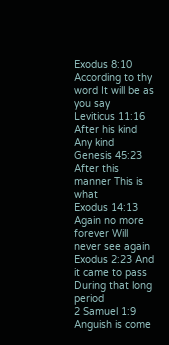Exodus 8:10 According to thy word It will be as you say
Leviticus 11:16 After his kind Any kind
Genesis 45:23 After this manner This is what
Exodus 14:13 Again no more forever Will never see again
Exodus 2:23 And it came to pass During that long period
2 Samuel 1:9 Anguish is come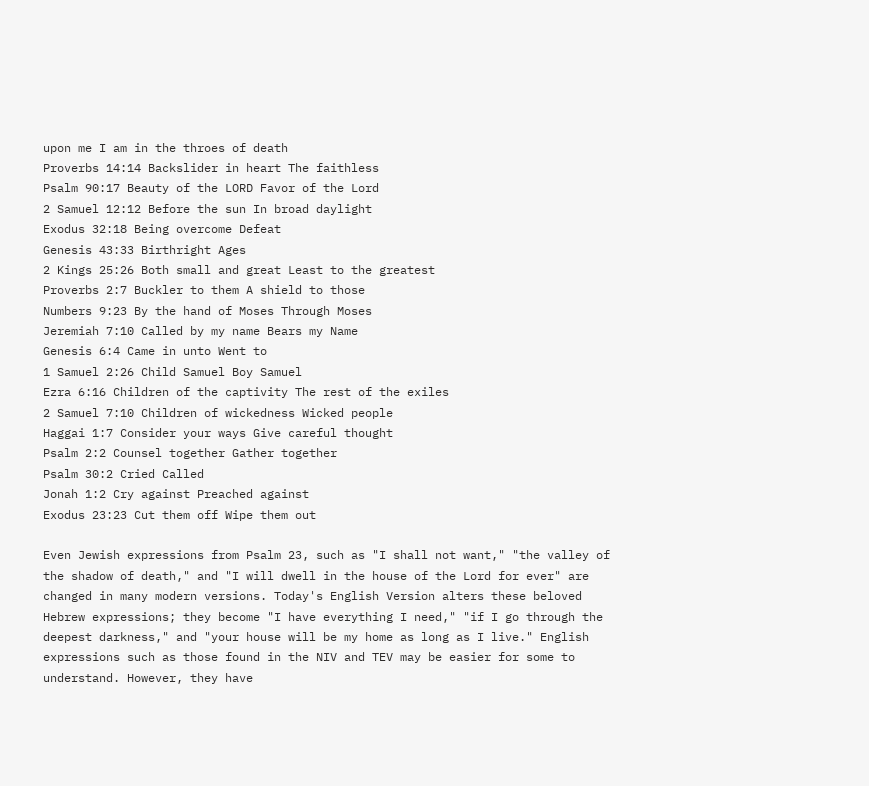upon me I am in the throes of death
Proverbs 14:14 Backslider in heart The faithless
Psalm 90:17 Beauty of the LORD Favor of the Lord
2 Samuel 12:12 Before the sun In broad daylight
Exodus 32:18 Being overcome Defeat
Genesis 43:33 Birthright Ages
2 Kings 25:26 Both small and great Least to the greatest
Proverbs 2:7 Buckler to them A shield to those
Numbers 9:23 By the hand of Moses Through Moses
Jeremiah 7:10 Called by my name Bears my Name
Genesis 6:4 Came in unto Went to
1 Samuel 2:26 Child Samuel Boy Samuel
Ezra 6:16 Children of the captivity The rest of the exiles
2 Samuel 7:10 Children of wickedness Wicked people
Haggai 1:7 Consider your ways Give careful thought
Psalm 2:2 Counsel together Gather together
Psalm 30:2 Cried Called
Jonah 1:2 Cry against Preached against
Exodus 23:23 Cut them off Wipe them out

Even Jewish expressions from Psalm 23, such as "I shall not want," "the valley of the shadow of death," and "I will dwell in the house of the Lord for ever" are changed in many modern versions. Today's English Version alters these beloved Hebrew expressions; they become "I have everything I need," "if I go through the deepest darkness," and "your house will be my home as long as I live." English expressions such as those found in the NIV and TEV may be easier for some to understand. However, they have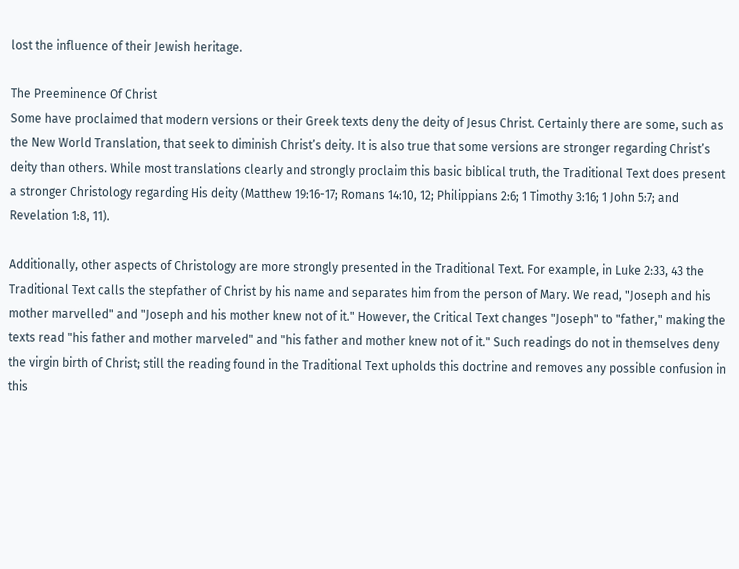lost the influence of their Jewish heritage.

The Preeminence Of Christ
Some have proclaimed that modern versions or their Greek texts deny the deity of Jesus Christ. Certainly there are some, such as the New World Translation, that seek to diminish Christ’s deity. It is also true that some versions are stronger regarding Christ’s deity than others. While most translations clearly and strongly proclaim this basic biblical truth, the Traditional Text does present a stronger Christology regarding His deity (Matthew 19:16-17; Romans 14:10, 12; Philippians 2:6; 1 Timothy 3:16; 1 John 5:7; and Revelation 1:8, 11).

Additionally, other aspects of Christology are more strongly presented in the Traditional Text. For example, in Luke 2:33, 43 the Traditional Text calls the stepfather of Christ by his name and separates him from the person of Mary. We read, "Joseph and his mother marvelled" and "Joseph and his mother knew not of it." However, the Critical Text changes "Joseph" to "father," making the texts read "his father and mother marveled" and "his father and mother knew not of it." Such readings do not in themselves deny the virgin birth of Christ; still the reading found in the Traditional Text upholds this doctrine and removes any possible confusion in this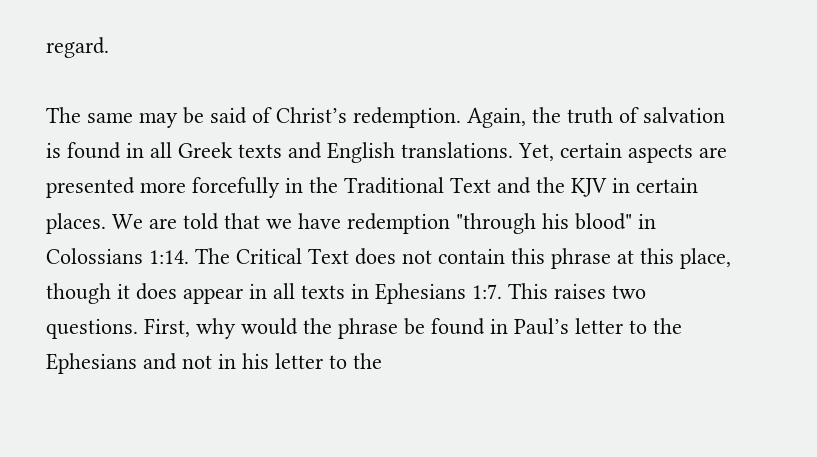regard.

The same may be said of Christ’s redemption. Again, the truth of salvation is found in all Greek texts and English translations. Yet, certain aspects are presented more forcefully in the Traditional Text and the KJV in certain places. We are told that we have redemption "through his blood" in Colossians 1:14. The Critical Text does not contain this phrase at this place, though it does appear in all texts in Ephesians 1:7. This raises two questions. First, why would the phrase be found in Paul’s letter to the Ephesians and not in his letter to the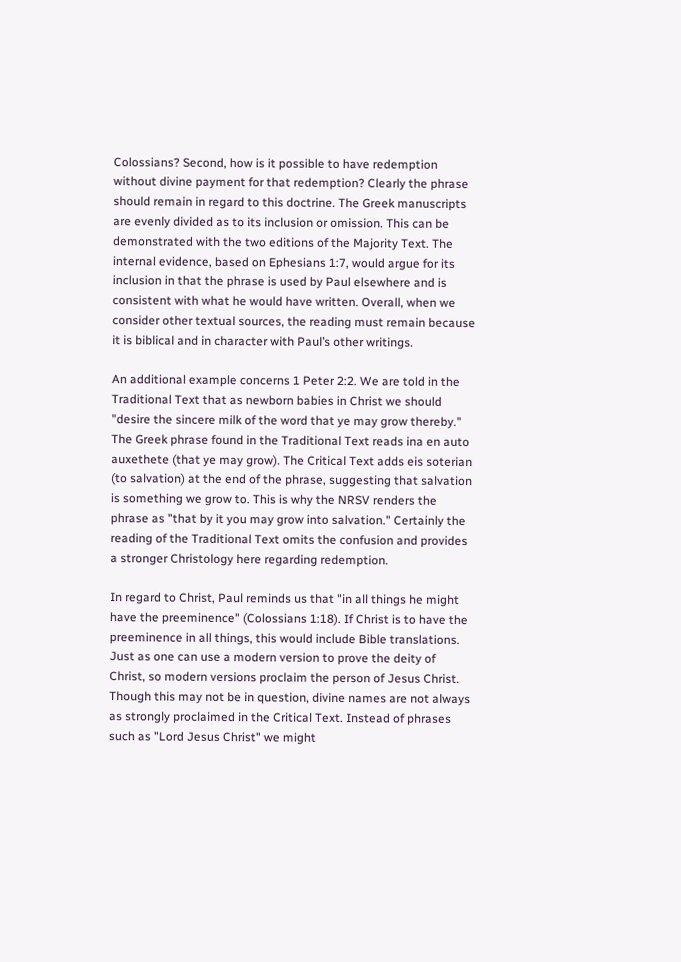Colossians? Second, how is it possible to have redemption without divine payment for that redemption? Clearly the phrase should remain in regard to this doctrine. The Greek manuscripts are evenly divided as to its inclusion or omission. This can be demonstrated with the two editions of the Majority Text. The internal evidence, based on Ephesians 1:7, would argue for its inclusion in that the phrase is used by Paul elsewhere and is consistent with what he would have written. Overall, when we consider other textual sources, the reading must remain because it is biblical and in character with Paul’s other writings.

An additional example concerns 1 Peter 2:2. We are told in the Traditional Text that as newborn babies in Christ we should "desire the sincere milk of the word that ye may grow thereby." The Greek phrase found in the Traditional Text reads ina en auto auxethete (that ye may grow). The Critical Text adds eis soterian (to salvation) at the end of the phrase, suggesting that salvation is something we grow to. This is why the NRSV renders the phrase as "that by it you may grow into salvation." Certainly the reading of the Traditional Text omits the confusion and provides a stronger Christology here regarding redemption.

In regard to Christ, Paul reminds us that "in all things he might have the preeminence" (Colossians 1:18). If Christ is to have the preeminence in all things, this would include Bible translations. Just as one can use a modern version to prove the deity of Christ, so modern versions proclaim the person of Jesus Christ. Though this may not be in question, divine names are not always as strongly proclaimed in the Critical Text. Instead of phrases such as "Lord Jesus Christ" we might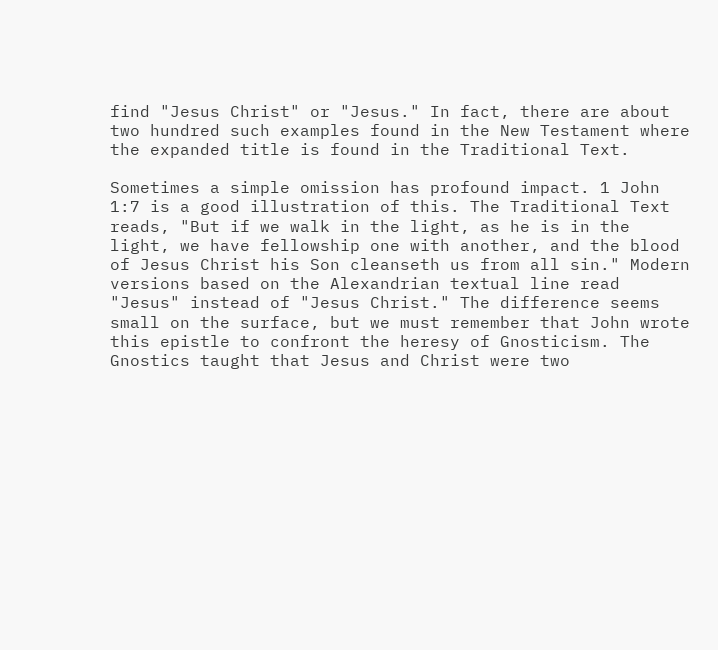find "Jesus Christ" or "Jesus." In fact, there are about two hundred such examples found in the New Testament where the expanded title is found in the Traditional Text.

Sometimes a simple omission has profound impact. 1 John 1:7 is a good illustration of this. The Traditional Text reads, "But if we walk in the light, as he is in the light, we have fellowship one with another, and the blood of Jesus Christ his Son cleanseth us from all sin." Modern versions based on the Alexandrian textual line read "Jesus" instead of "Jesus Christ." The difference seems small on the surface, but we must remember that John wrote this epistle to confront the heresy of Gnosticism. The Gnostics taught that Jesus and Christ were two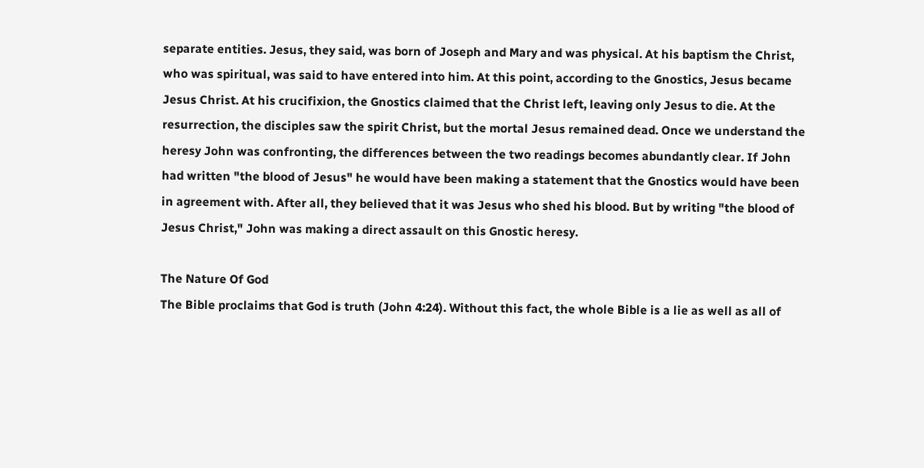separate entities. Jesus, they said, was born of Joseph and Mary and was physical. At his baptism the Christ, who was spiritual, was said to have entered into him. At this point, according to the Gnostics, Jesus became Jesus Christ. At his crucifixion, the Gnostics claimed that the Christ left, leaving only Jesus to die. At the resurrection, the disciples saw the spirit Christ, but the mortal Jesus remained dead. Once we understand the heresy John was confronting, the differences between the two readings becomes abundantly clear. If John had written "the blood of Jesus" he would have been making a statement that the Gnostics would have been in agreement with. After all, they believed that it was Jesus who shed his blood. But by writing "the blood of Jesus Christ," John was making a direct assault on this Gnostic heresy.

The Nature Of God
The Bible proclaims that God is truth (John 4:24). Without this fact, the whole Bible is a lie as well as all of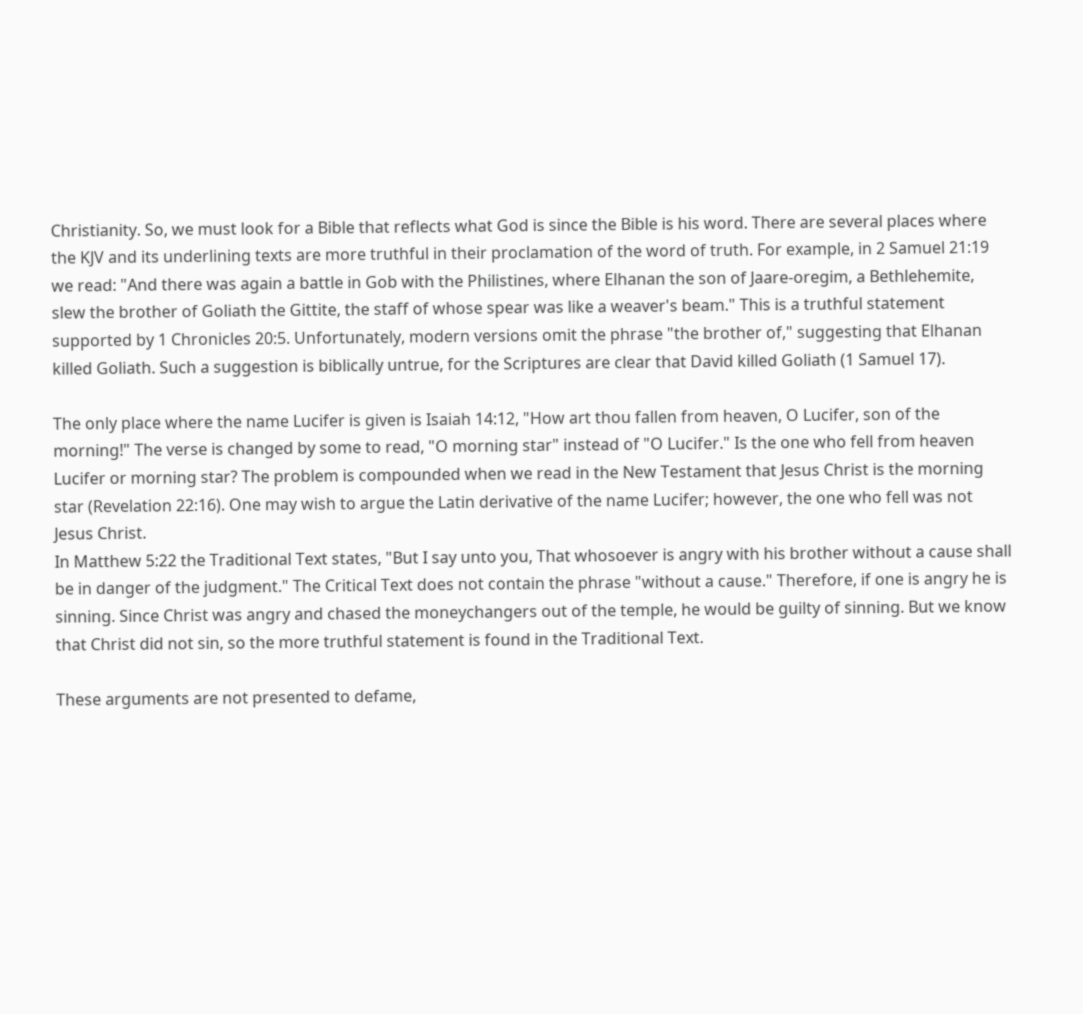Christianity. So, we must look for a Bible that reflects what God is since the Bible is his word. There are several places where the KJV and its underlining texts are more truthful in their proclamation of the word of truth. For example, in 2 Samuel 21:19 we read: "And there was again a battle in Gob with the Philistines, where Elhanan the son of Jaare-oregim, a Bethlehemite, slew the brother of Goliath the Gittite, the staff of whose spear was like a weaver's beam." This is a truthful statement supported by 1 Chronicles 20:5. Unfortunately, modern versions omit the phrase "the brother of," suggesting that Elhanan killed Goliath. Such a suggestion is biblically untrue, for the Scriptures are clear that David killed Goliath (1 Samuel 17).

The only place where the name Lucifer is given is Isaiah 14:12, "How art thou fallen from heaven, O Lucifer, son of the morning!" The verse is changed by some to read, "O morning star" instead of "O Lucifer." Is the one who fell from heaven Lucifer or morning star? The problem is compounded when we read in the New Testament that Jesus Christ is the morning star (Revelation 22:16). One may wish to argue the Latin derivative of the name Lucifer; however, the one who fell was not Jesus Christ.
In Matthew 5:22 the Traditional Text states, "But I say unto you, That whosoever is angry with his brother without a cause shall be in danger of the judgment." The Critical Text does not contain the phrase "without a cause." Therefore, if one is angry he is sinning. Since Christ was angry and chased the moneychangers out of the temple, he would be guilty of sinning. But we know that Christ did not sin, so the more truthful statement is found in the Traditional Text.

These arguments are not presented to defame,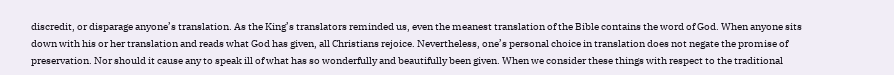discredit, or disparage anyone’s translation. As the King’s translators reminded us, even the meanest translation of the Bible contains the word of God. When anyone sits down with his or her translation and reads what God has given, all Christians rejoice. Nevertheless, one’s personal choice in translation does not negate the promise of preservation. Nor should it cause any to speak ill of what has so wonderfully and beautifully been given. When we consider these things with respect to the traditional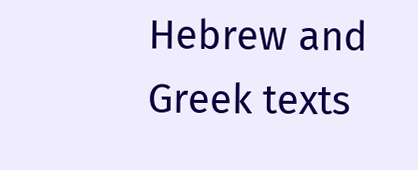Hebrew and Greek texts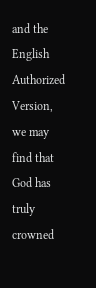and the English Authorized Version, we may find that God has truly crowned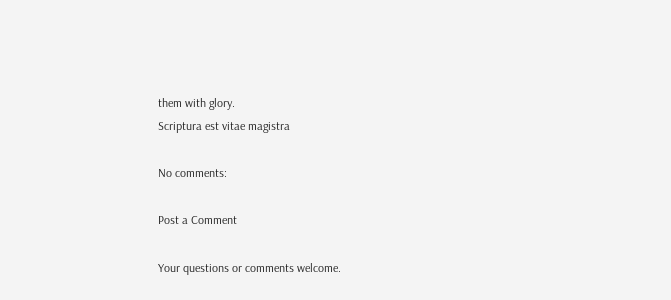them with glory.
Scriptura est vitae magistra

No comments:

Post a Comment

Your questions or comments welcome.